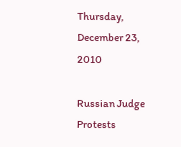Thursday, December 23, 2010

Russian Judge Protests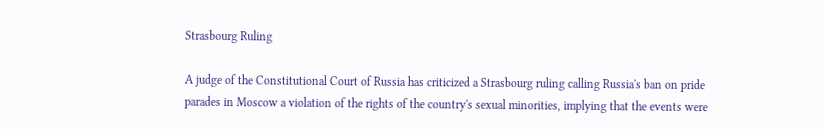Strasbourg Ruling

A judge of the Constitutional Court of Russia has criticized a Strasbourg ruling calling Russia's ban on pride parades in Moscow a violation of the rights of the country's sexual minorities, implying that the events were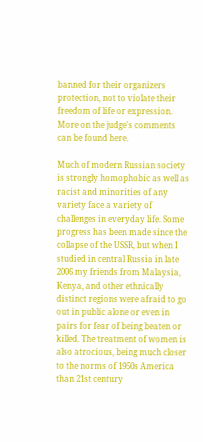banned for their organizers protection, not to violate their freedom of life or expression. More on the judge's comments can be found here.

Much of modern Russian society is strongly homophobic as well as racist and minorities of any variety face a variety of challenges in everyday life. Some progress has been made since the collapse of the USSR, but when I studied in central Russia in late 2006 my friends from Malaysia, Kenya, and other ethnically distinct regions were afraid to go out in public alone or even in pairs for fear of being beaten or killed. The treatment of women is also atrocious, being much closer to the norms of 1950s America than 21st century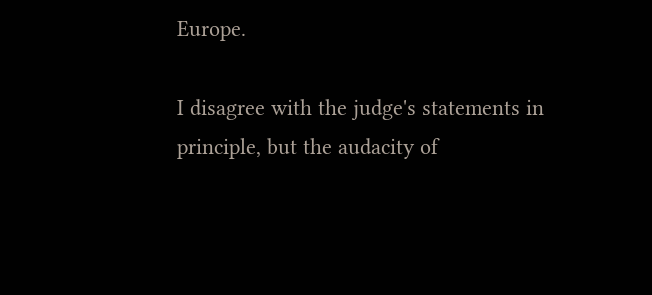Europe.

I disagree with the judge's statements in principle, but the audacity of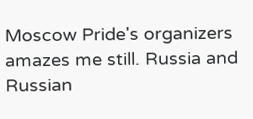Moscow Pride's organizers amazes me still. Russia and Russian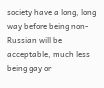society have a long, long way before being non-Russian will be acceptable, much less being gay or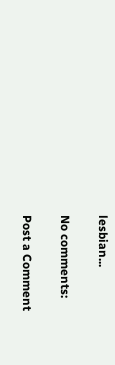lesbian...

No comments:

Post a Comment